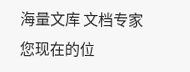海量文库 文档专家
您现在的位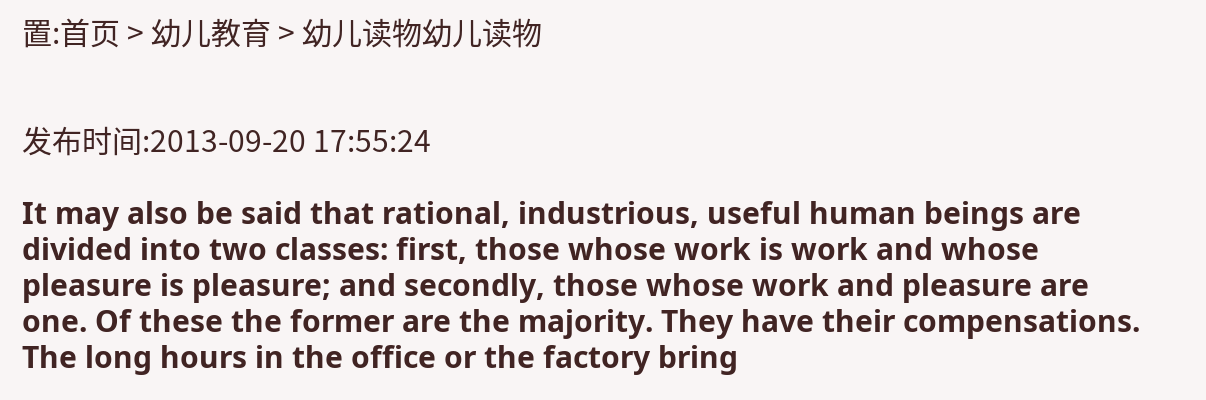置:首页 > 幼儿教育 > 幼儿读物幼儿读物


发布时间:2013-09-20 17:55:24

It may also be said that rational, industrious, useful human beings are divided into two classes: first, those whose work is work and whose pleasure is pleasure; and secondly, those whose work and pleasure are one. Of these the former are the majority. They have their compensations. The long hours in the office or the factory bring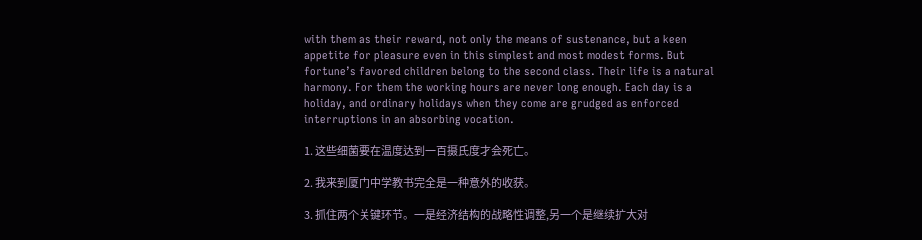with them as their reward, not only the means of sustenance, but a keen appetite for pleasure even in this simplest and most modest forms. But fortune’s favored children belong to the second class. Their life is a natural harmony. For them the working hours are never long enough. Each day is a holiday, and ordinary holidays when they come are grudged as enforced interruptions in an absorbing vocation.

1. 这些细菌要在温度达到一百摄氏度才会死亡。

2. 我来到厦门中学教书完全是一种意外的收获。

3. 抓住两个关键环节。一是经济结构的战略性调整,另一个是继续扩大对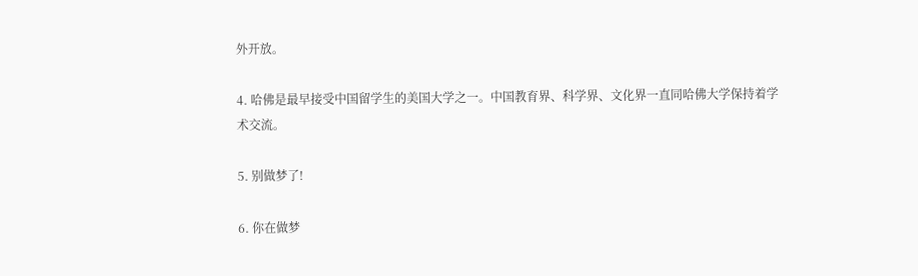外开放。

4. 哈佛是最早接受中国留学生的美国大学之一。中国教育界、科学界、文化界一直同哈佛大学保持着学术交流。

5. 别做梦了!

6. 你在做梦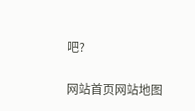吧?

网站首页网站地图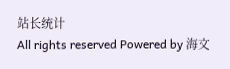站长统计
All rights reserved Powered by 海文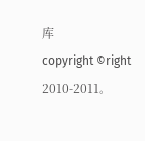库
copyright ©right 2010-2011。